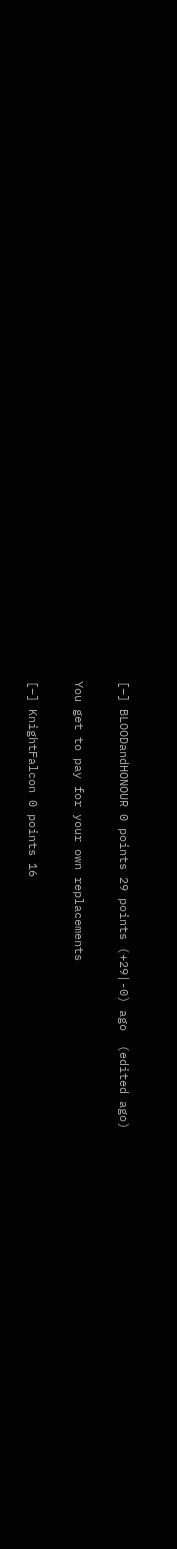[–] BLOODandHONOUR 0 points 29 points (+29|-0) ago  (edited ago)

You get to pay for your own replacements

[–] KnightFalcon 0 points 16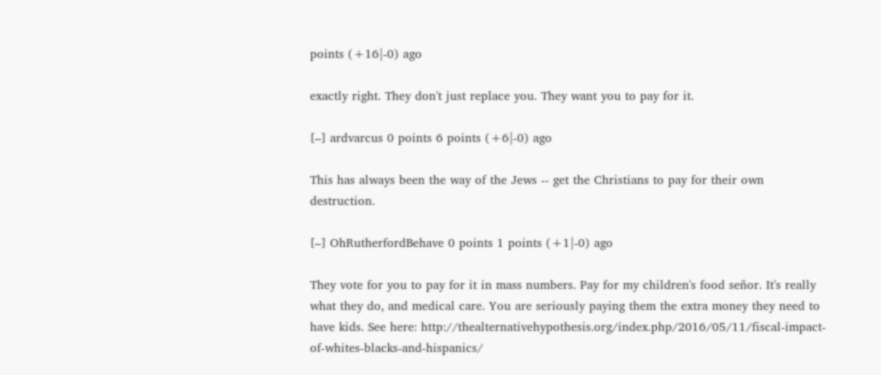points (+16|-0) ago

exactly right. They don't just replace you. They want you to pay for it.

[–] ardvarcus 0 points 6 points (+6|-0) ago

This has always been the way of the Jews -- get the Christians to pay for their own destruction.

[–] OhRutherfordBehave 0 points 1 points (+1|-0) ago

They vote for you to pay for it in mass numbers. Pay for my children's food señor. It's really what they do, and medical care. You are seriously paying them the extra money they need to have kids. See here: http://thealternativehypothesis.org/index.php/2016/05/11/fiscal-impact-of-whites-blacks-and-hispanics/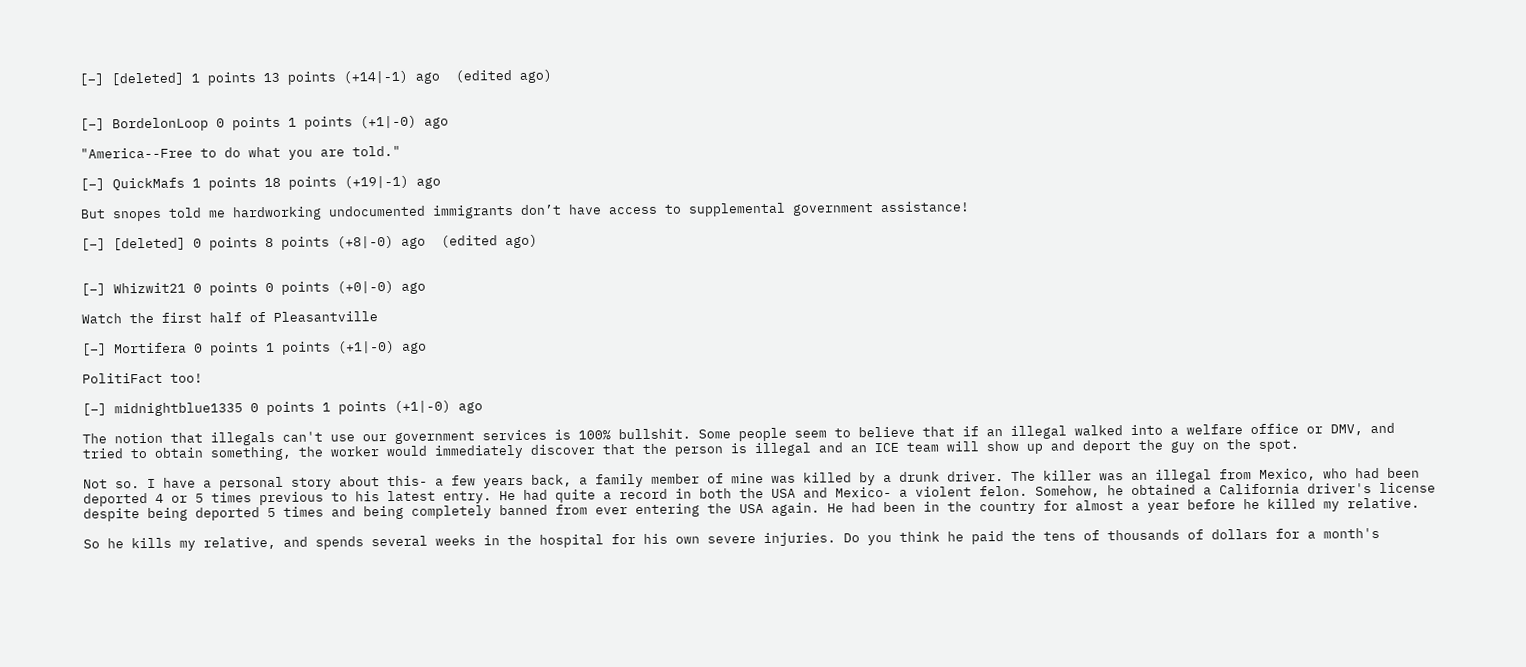[–] [deleted] 1 points 13 points (+14|-1) ago  (edited ago)


[–] BordelonLoop 0 points 1 points (+1|-0) ago

"America--Free to do what you are told."

[–] QuickMafs 1 points 18 points (+19|-1) ago

But snopes told me hardworking undocumented immigrants don’t have access to supplemental government assistance!

[–] [deleted] 0 points 8 points (+8|-0) ago  (edited ago)


[–] Whizwit21 0 points 0 points (+0|-0) ago

Watch the first half of Pleasantville

[–] Mortifera 0 points 1 points (+1|-0) ago

PolitiFact too!

[–] midnightblue1335 0 points 1 points (+1|-0) ago

The notion that illegals can't use our government services is 100% bullshit. Some people seem to believe that if an illegal walked into a welfare office or DMV, and tried to obtain something, the worker would immediately discover that the person is illegal and an ICE team will show up and deport the guy on the spot.

Not so. I have a personal story about this- a few years back, a family member of mine was killed by a drunk driver. The killer was an illegal from Mexico, who had been deported 4 or 5 times previous to his latest entry. He had quite a record in both the USA and Mexico- a violent felon. Somehow, he obtained a California driver's license despite being deported 5 times and being completely banned from ever entering the USA again. He had been in the country for almost a year before he killed my relative.

So he kills my relative, and spends several weeks in the hospital for his own severe injuries. Do you think he paid the tens of thousands of dollars for a month's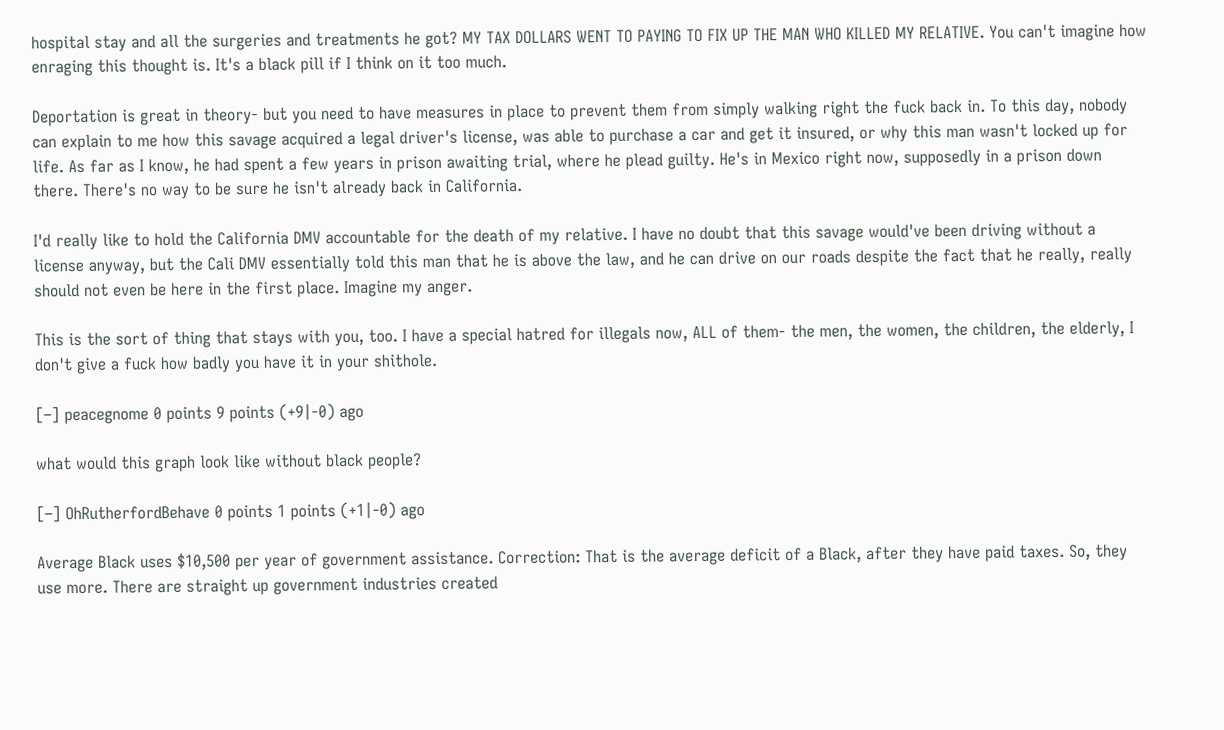hospital stay and all the surgeries and treatments he got? MY TAX DOLLARS WENT TO PAYING TO FIX UP THE MAN WHO KILLED MY RELATIVE. You can't imagine how enraging this thought is. It's a black pill if I think on it too much.

Deportation is great in theory- but you need to have measures in place to prevent them from simply walking right the fuck back in. To this day, nobody can explain to me how this savage acquired a legal driver's license, was able to purchase a car and get it insured, or why this man wasn't locked up for life. As far as I know, he had spent a few years in prison awaiting trial, where he plead guilty. He's in Mexico right now, supposedly in a prison down there. There's no way to be sure he isn't already back in California.

I'd really like to hold the California DMV accountable for the death of my relative. I have no doubt that this savage would've been driving without a license anyway, but the Cali DMV essentially told this man that he is above the law, and he can drive on our roads despite the fact that he really, really should not even be here in the first place. Imagine my anger.

This is the sort of thing that stays with you, too. I have a special hatred for illegals now, ALL of them- the men, the women, the children, the elderly, I don't give a fuck how badly you have it in your shithole.

[–] peacegnome 0 points 9 points (+9|-0) ago

what would this graph look like without black people?

[–] OhRutherfordBehave 0 points 1 points (+1|-0) ago

Average Black uses $10,500 per year of government assistance. Correction: That is the average deficit of a Black, after they have paid taxes. So, they use more. There are straight up government industries created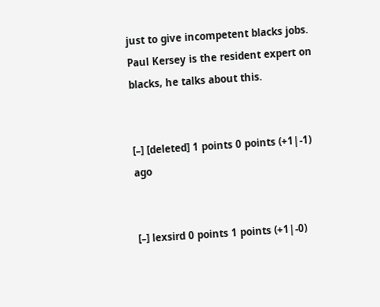just to give incompetent blacks jobs. Paul Kersey is the resident expert on blacks, he talks about this.


[–] [deleted] 1 points 0 points (+1|-1) ago


[–] lexsird 0 points 1 points (+1|-0)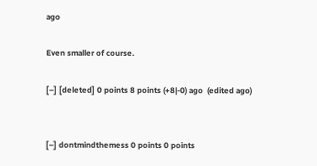ago

Even smaller of course.

[–] [deleted] 0 points 8 points (+8|-0) ago  (edited ago)


[–] dontmindthemess 0 points 0 points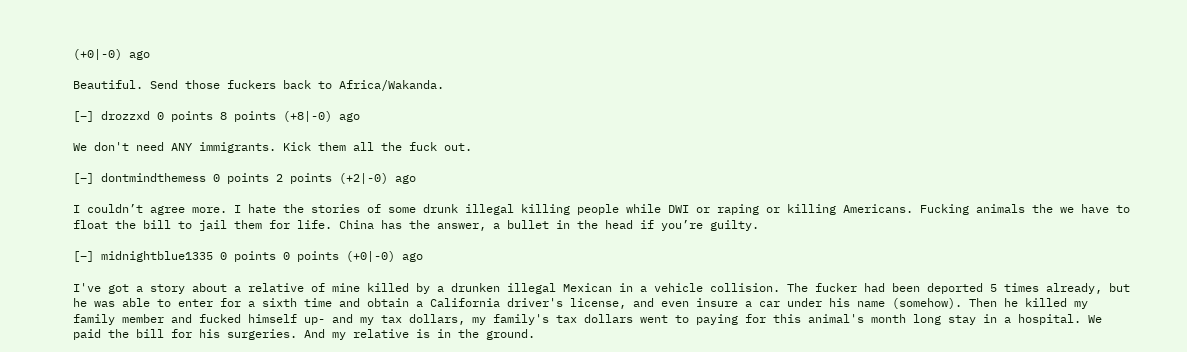(+0|-0) ago

Beautiful. Send those fuckers back to Africa/Wakanda.

[–] drozzxd 0 points 8 points (+8|-0) ago

We don't need ANY immigrants. Kick them all the fuck out.

[–] dontmindthemess 0 points 2 points (+2|-0) ago

I couldn’t agree more. I hate the stories of some drunk illegal killing people while DWI or raping or killing Americans. Fucking animals the we have to float the bill to jail them for life. China has the answer, a bullet in the head if you’re guilty.

[–] midnightblue1335 0 points 0 points (+0|-0) ago

I've got a story about a relative of mine killed by a drunken illegal Mexican in a vehicle collision. The fucker had been deported 5 times already, but he was able to enter for a sixth time and obtain a California driver's license, and even insure a car under his name (somehow). Then he killed my family member and fucked himself up- and my tax dollars, my family's tax dollars went to paying for this animal's month long stay in a hospital. We paid the bill for his surgeries. And my relative is in the ground.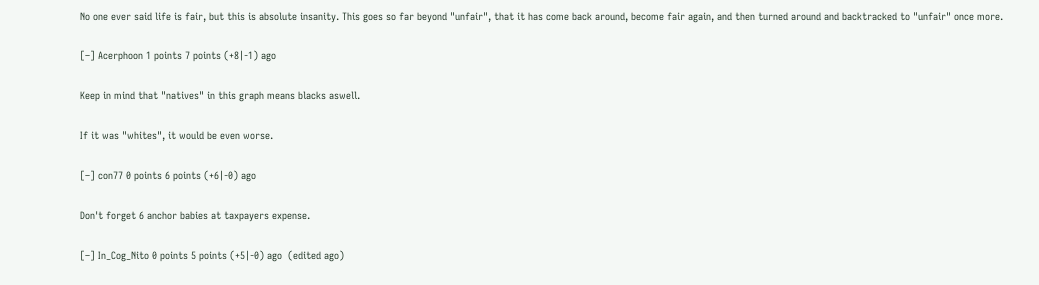No one ever said life is fair, but this is absolute insanity. This goes so far beyond "unfair", that it has come back around, become fair again, and then turned around and backtracked to "unfair" once more.

[–] Acerphoon 1 points 7 points (+8|-1) ago

Keep in mind that "natives" in this graph means blacks aswell.

If it was "whites", it would be even worse.

[–] con77 0 points 6 points (+6|-0) ago

Don't forget 6 anchor babies at taxpayers expense.

[–] In_Cog_Nito 0 points 5 points (+5|-0) ago  (edited ago)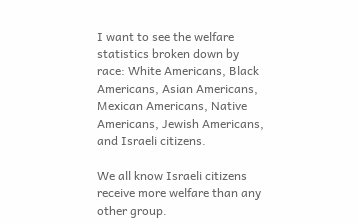I want to see the welfare statistics broken down by race: White Americans, Black Americans, Asian Americans, Mexican Americans, Native Americans, Jewish Americans, and Israeli citizens.

We all know Israeli citizens receive more welfare than any other group.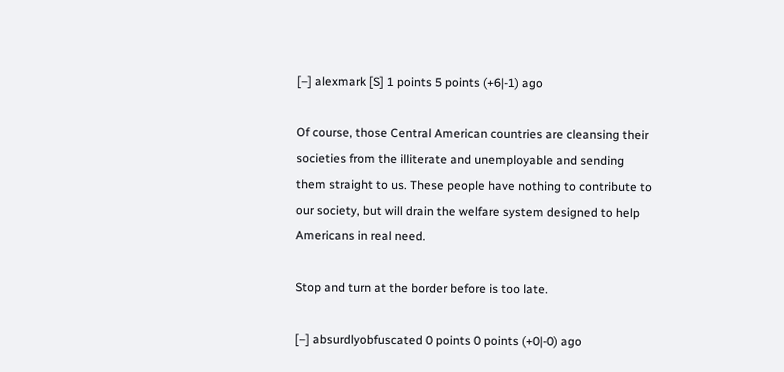[–] alexmark [S] 1 points 5 points (+6|-1) ago

Of course, those Central American countries are cleansing their societies from the illiterate and unemployable and sending them straight to us. These people have nothing to contribute to our society, but will drain the welfare system designed to help Americans in real need.

Stop and turn at the border before is too late.

[–] absurdlyobfuscated 0 points 0 points (+0|-0) ago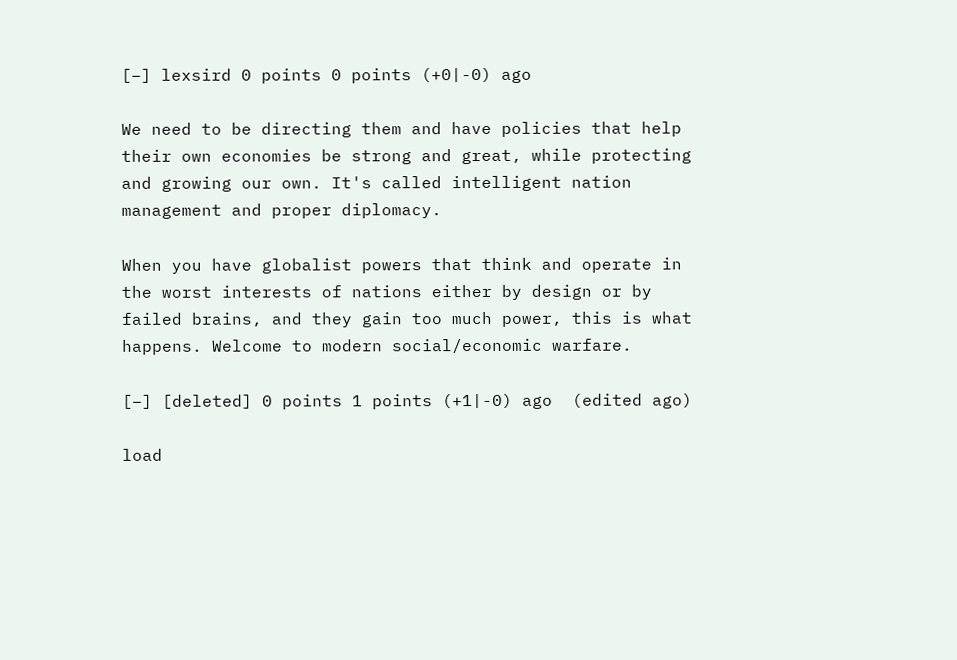[–] lexsird 0 points 0 points (+0|-0) ago

We need to be directing them and have policies that help their own economies be strong and great, while protecting and growing our own. It's called intelligent nation management and proper diplomacy.

When you have globalist powers that think and operate in the worst interests of nations either by design or by failed brains, and they gain too much power, this is what happens. Welcome to modern social/economic warfare.

[–] [deleted] 0 points 1 points (+1|-0) ago  (edited ago)

load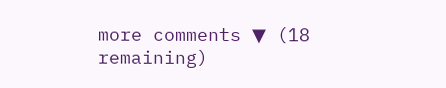more comments ▼ (18 remaining)